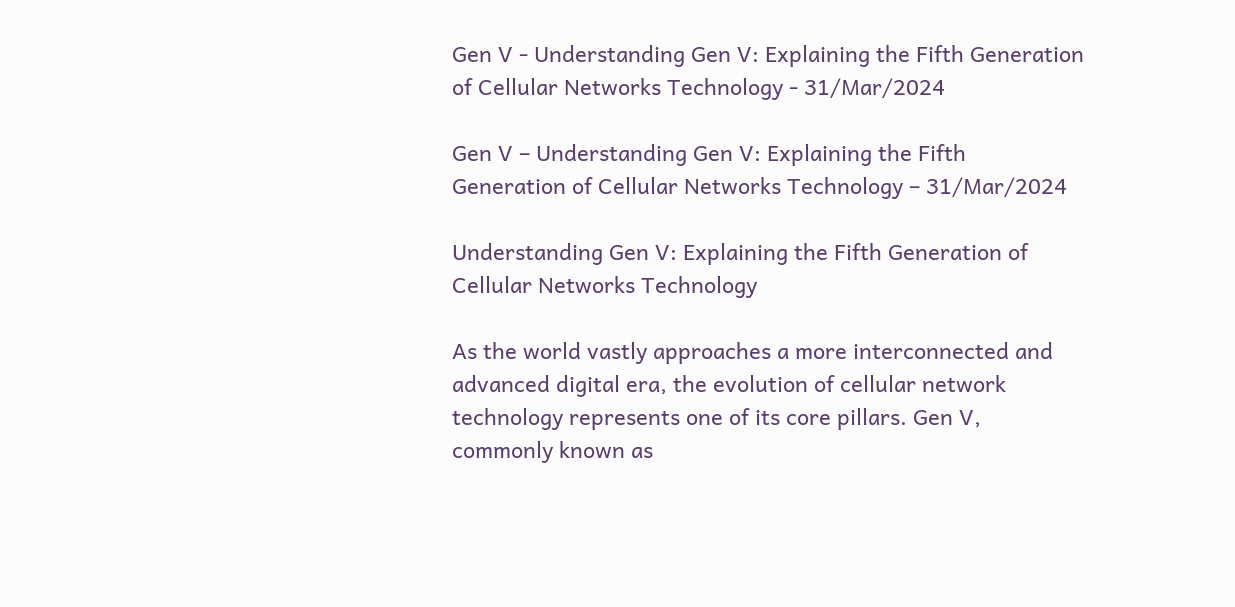Gen V - Understanding Gen V: Explaining the Fifth Generation of Cellular Networks Technology - 31/Mar/2024

Gen V – Understanding Gen V: Explaining the Fifth Generation of Cellular Networks Technology – 31/Mar/2024

Understanding Gen V: Explaining the Fifth Generation of Cellular Networks Technology

As the world vastly approaches a more interconnected and advanced digital era, the evolution of cellular network technology represents one of its core pillars. Gen V, commonly known as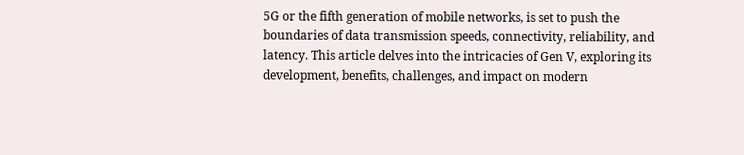5G or the fifth generation of mobile networks, is set to push the boundaries of data transmission speeds, connectivity, reliability, and latency. This article delves into the intricacies of Gen V, exploring its development, benefits, challenges, and impact on modern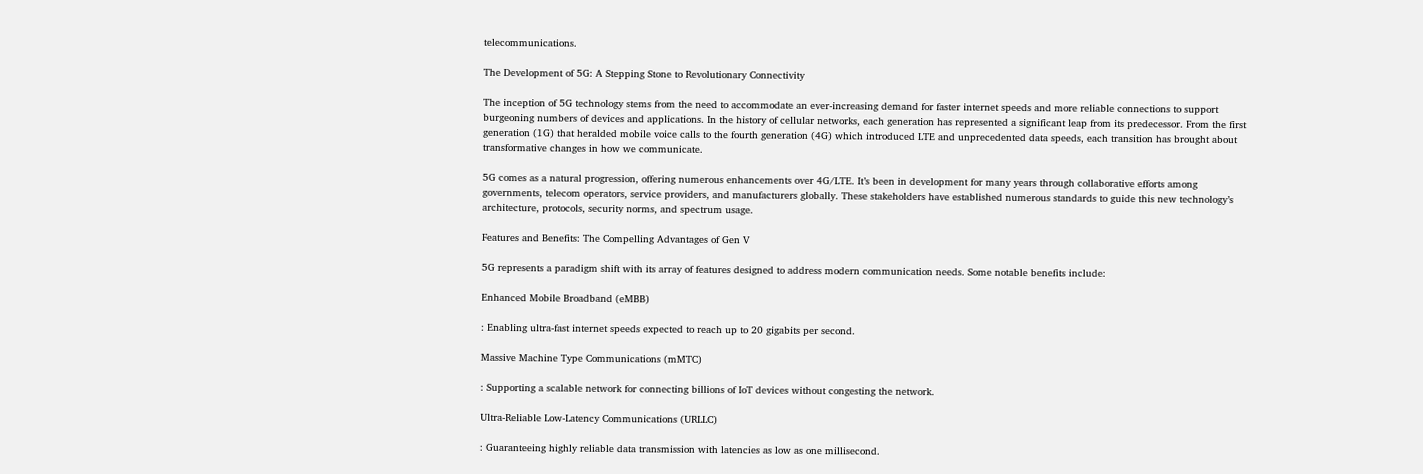telecommunications.

The Development of 5G: A Stepping Stone to Revolutionary Connectivity

The inception of 5G technology stems from the need to accommodate an ever-increasing demand for faster internet speeds and more reliable connections to support burgeoning numbers of devices and applications. In the history of cellular networks, each generation has represented a significant leap from its predecessor. From the first generation (1G) that heralded mobile voice calls to the fourth generation (4G) which introduced LTE and unprecedented data speeds, each transition has brought about transformative changes in how we communicate.

5G comes as a natural progression, offering numerous enhancements over 4G/LTE. It’s been in development for many years through collaborative efforts among governments, telecom operators, service providers, and manufacturers globally. These stakeholders have established numerous standards to guide this new technology’s architecture, protocols, security norms, and spectrum usage.

Features and Benefits: The Compelling Advantages of Gen V

5G represents a paradigm shift with its array of features designed to address modern communication needs. Some notable benefits include:

Enhanced Mobile Broadband (eMBB)

: Enabling ultra-fast internet speeds expected to reach up to 20 gigabits per second.

Massive Machine Type Communications (mMTC)

: Supporting a scalable network for connecting billions of IoT devices without congesting the network.

Ultra-Reliable Low-Latency Communications (URLLC)

: Guaranteeing highly reliable data transmission with latencies as low as one millisecond.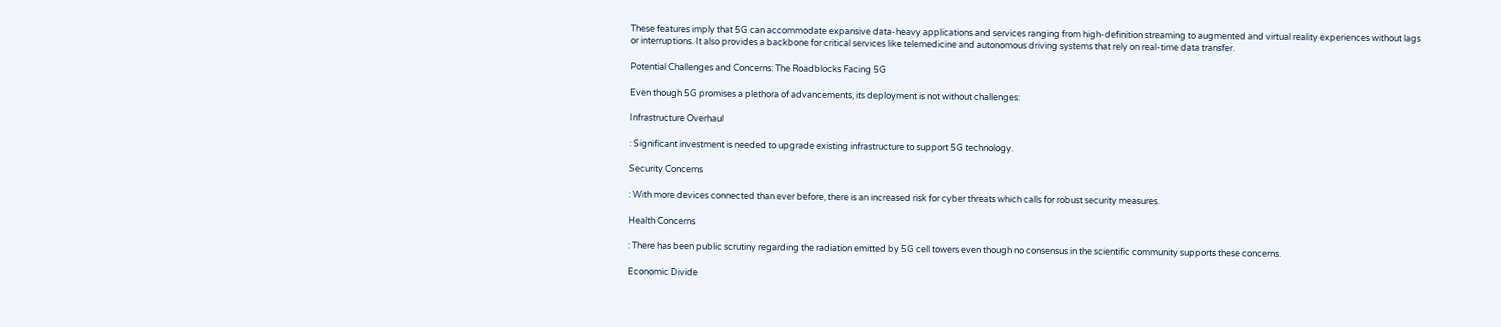These features imply that 5G can accommodate expansive data-heavy applications and services ranging from high-definition streaming to augmented and virtual reality experiences without lags or interruptions. It also provides a backbone for critical services like telemedicine and autonomous driving systems that rely on real-time data transfer.

Potential Challenges and Concerns: The Roadblocks Facing 5G

Even though 5G promises a plethora of advancements, its deployment is not without challenges:

Infrastructure Overhaul

: Significant investment is needed to upgrade existing infrastructure to support 5G technology.

Security Concerns

: With more devices connected than ever before, there is an increased risk for cyber threats which calls for robust security measures.

Health Concerns

: There has been public scrutiny regarding the radiation emitted by 5G cell towers even though no consensus in the scientific community supports these concerns.

Economic Divide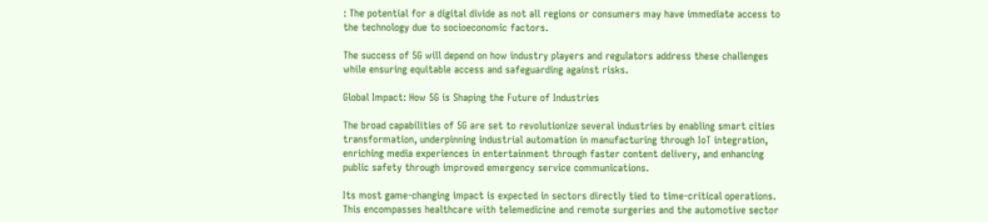: The potential for a digital divide as not all regions or consumers may have immediate access to the technology due to socioeconomic factors.

The success of 5G will depend on how industry players and regulators address these challenges while ensuring equitable access and safeguarding against risks.

Global Impact: How 5G is Shaping the Future of Industries

The broad capabilities of 5G are set to revolutionize several industries by enabling smart cities transformation, underpinning industrial automation in manufacturing through IoT integration, enriching media experiences in entertainment through faster content delivery, and enhancing public safety through improved emergency service communications.

Its most game-changing impact is expected in sectors directly tied to time-critical operations. This encompasses healthcare with telemedicine and remote surgeries and the automotive sector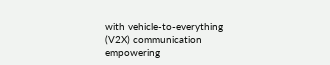with vehicle-to-everything (V2X) communication empowering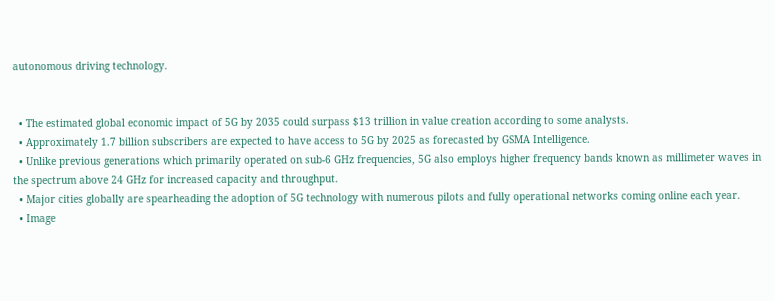autonomous driving technology.


  • The estimated global economic impact of 5G by 2035 could surpass $13 trillion in value creation according to some analysts.
  • Approximately 1.7 billion subscribers are expected to have access to 5G by 2025 as forecasted by GSMA Intelligence.
  • Unlike previous generations which primarily operated on sub-6 GHz frequencies, 5G also employs higher frequency bands known as millimeter waves in the spectrum above 24 GHz for increased capacity and throughput.
  • Major cities globally are spearheading the adoption of 5G technology with numerous pilots and fully operational networks coming online each year.
  • Image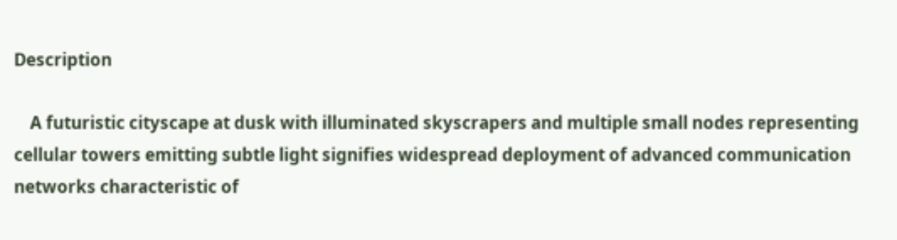Description

    A futuristic cityscape at dusk with illuminated skyscrapers and multiple small nodes representing cellular towers emitting subtle light signifies widespread deployment of advanced communication networks characteristic of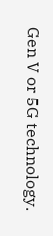Gen V or 5G technology.